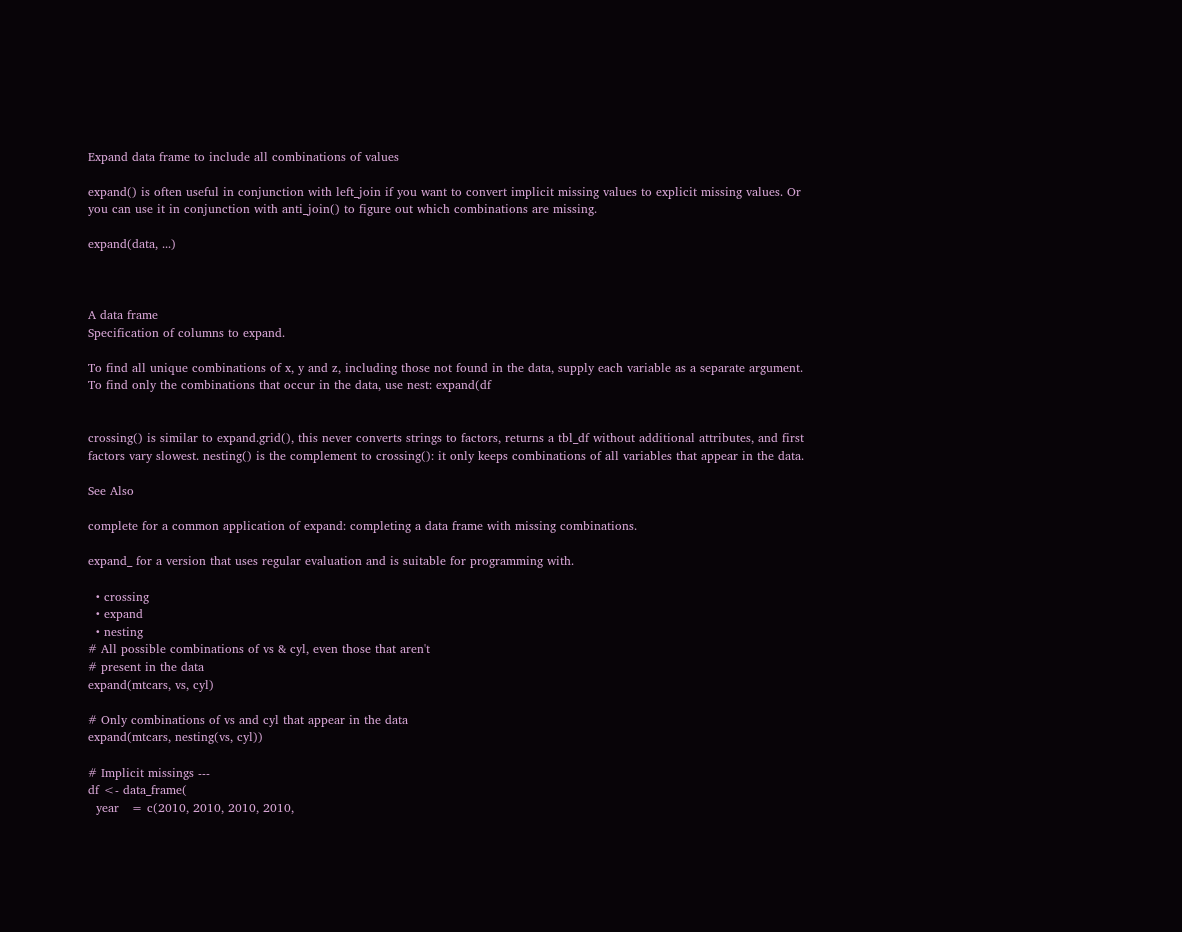Expand data frame to include all combinations of values

expand() is often useful in conjunction with left_join if you want to convert implicit missing values to explicit missing values. Or you can use it in conjunction with anti_join() to figure out which combinations are missing.

expand(data, ...)



A data frame
Specification of columns to expand.

To find all unique combinations of x, y and z, including those not found in the data, supply each variable as a separate argument. To find only the combinations that occur in the data, use nest: expand(df


crossing() is similar to expand.grid(), this never converts strings to factors, returns a tbl_df without additional attributes, and first factors vary slowest. nesting() is the complement to crossing(): it only keeps combinations of all variables that appear in the data.

See Also

complete for a common application of expand: completing a data frame with missing combinations.

expand_ for a version that uses regular evaluation and is suitable for programming with.

  • crossing
  • expand
  • nesting
# All possible combinations of vs & cyl, even those that aren't
# present in the data
expand(mtcars, vs, cyl)

# Only combinations of vs and cyl that appear in the data
expand(mtcars, nesting(vs, cyl))

# Implicit missings ---
df <- data_frame(
  year   = c(2010, 2010, 2010, 2010,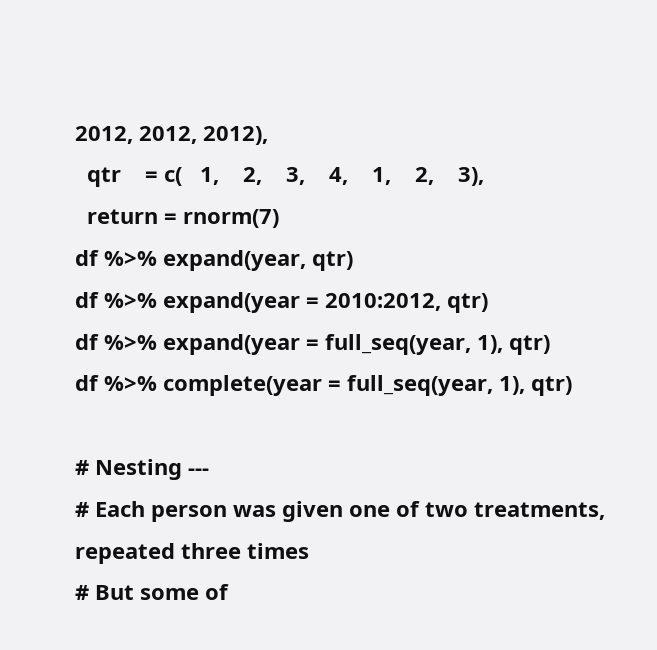2012, 2012, 2012),
  qtr    = c(   1,    2,    3,    4,    1,    2,    3),
  return = rnorm(7)
df %>% expand(year, qtr)
df %>% expand(year = 2010:2012, qtr)
df %>% expand(year = full_seq(year, 1), qtr)
df %>% complete(year = full_seq(year, 1), qtr)

# Nesting ---
# Each person was given one of two treatments, repeated three times
# But some of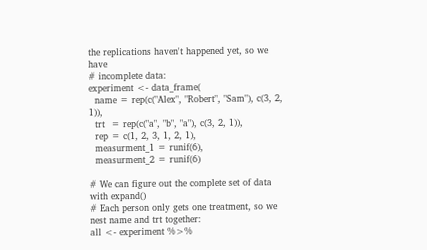the replications haven't happened yet, so we have
# incomplete data:
experiment <- data_frame(
  name = rep(c("Alex", "Robert", "Sam"), c(3, 2, 1)),
  trt  = rep(c("a", "b", "a"), c(3, 2, 1)),
  rep = c(1, 2, 3, 1, 2, 1),
  measurment_1 = runif(6),
  measurment_2 = runif(6)

# We can figure out the complete set of data with expand()
# Each person only gets one treatment, so we nest name and trt together:
all <- experiment %>%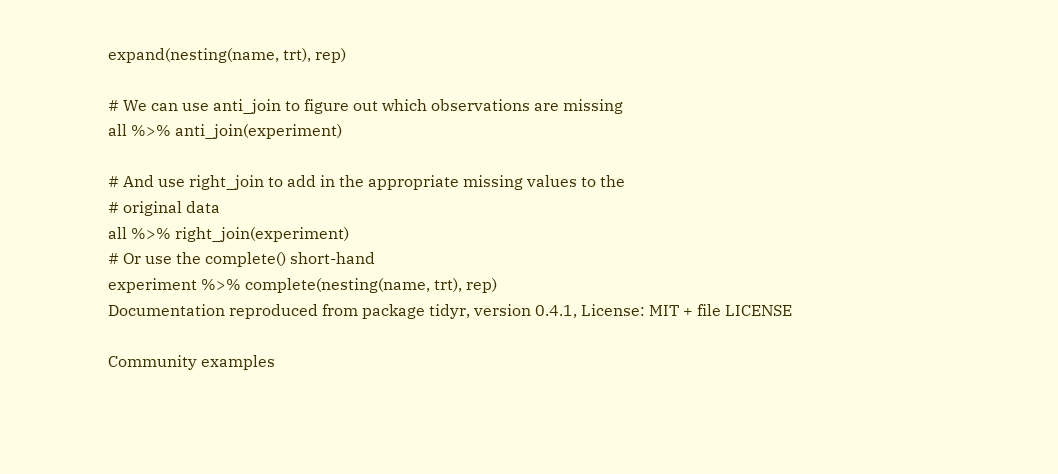expand(nesting(name, trt), rep)

# We can use anti_join to figure out which observations are missing
all %>% anti_join(experiment)

# And use right_join to add in the appropriate missing values to the
# original data
all %>% right_join(experiment)
# Or use the complete() short-hand
experiment %>% complete(nesting(name, trt), rep)
Documentation reproduced from package tidyr, version 0.4.1, License: MIT + file LICENSE

Community examples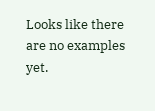Looks like there are no examples yet.